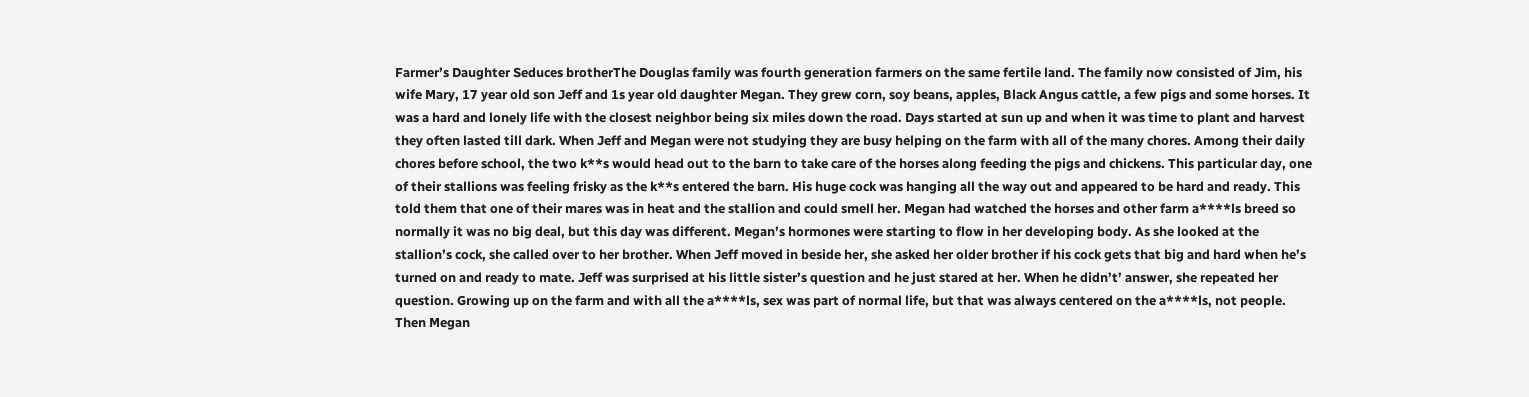Farmer’s Daughter Seduces brotherThe Douglas family was fourth generation farmers on the same fertile land. The family now consisted of Jim, his wife Mary, 17 year old son Jeff and 1s year old daughter Megan. They grew corn, soy beans, apples, Black Angus cattle, a few pigs and some horses. It was a hard and lonely life with the closest neighbor being six miles down the road. Days started at sun up and when it was time to plant and harvest they often lasted till dark. When Jeff and Megan were not studying they are busy helping on the farm with all of the many chores. Among their daily chores before school, the two k**s would head out to the barn to take care of the horses along feeding the pigs and chickens. This particular day, one of their stallions was feeling frisky as the k**s entered the barn. His huge cock was hanging all the way out and appeared to be hard and ready. This told them that one of their mares was in heat and the stallion and could smell her. Megan had watched the horses and other farm a****ls breed so normally it was no big deal, but this day was different. Megan’s hormones were starting to flow in her developing body. As she looked at the stallion’s cock, she called over to her brother. When Jeff moved in beside her, she asked her older brother if his cock gets that big and hard when he’s turned on and ready to mate. Jeff was surprised at his little sister’s question and he just stared at her. When he didn’t’ answer, she repeated her question. Growing up on the farm and with all the a****ls, sex was part of normal life, but that was always centered on the a****ls, not people. Then Megan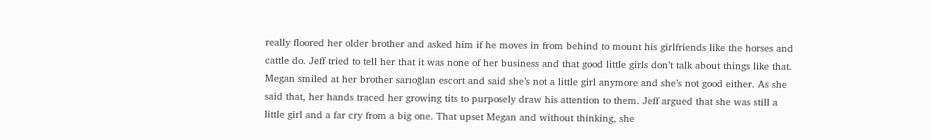really floored her older brother and asked him if he moves in from behind to mount his girlfriends like the horses and cattle do. Jeff tried to tell her that it was none of her business and that good little girls don’t talk about things like that. Megan smiled at her brother sarıoğlan escort and said she’s not a little girl anymore and she’s not good either. As she said that, her hands traced her growing tits to purposely draw his attention to them. Jeff argued that she was still a little girl and a far cry from a big one. That upset Megan and without thinking, she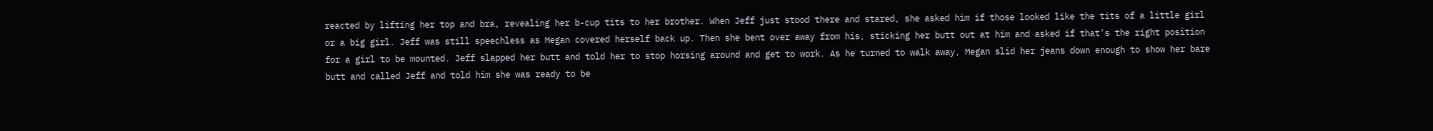reacted by lifting her top and bra, revealing her b-cup tits to her brother. When Jeff just stood there and stared, she asked him if those looked like the tits of a little girl or a big girl. Jeff was still speechless as Megan covered herself back up. Then she bent over away from his, sticking her butt out at him and asked if that’s the right position for a girl to be mounted. Jeff slapped her butt and told her to stop horsing around and get to work. As he turned to walk away, Megan slid her jeans down enough to show her bare butt and called Jeff and told him she was ready to be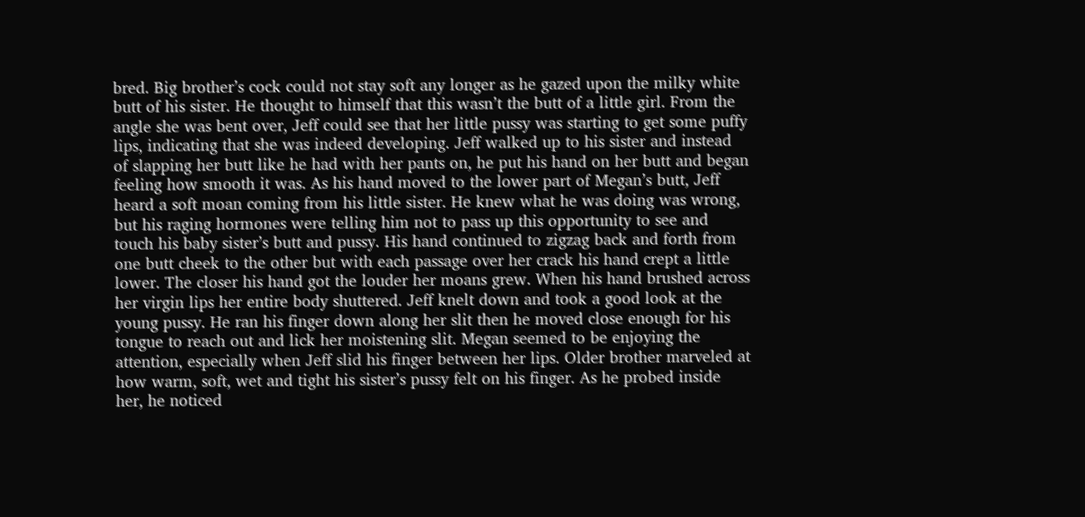bred. Big brother’s cock could not stay soft any longer as he gazed upon the milky white butt of his sister. He thought to himself that this wasn’t the butt of a little girl. From the angle she was bent over, Jeff could see that her little pussy was starting to get some puffy lips, indicating that she was indeed developing. Jeff walked up to his sister and instead of slapping her butt like he had with her pants on, he put his hand on her butt and began feeling how smooth it was. As his hand moved to the lower part of Megan’s butt, Jeff heard a soft moan coming from his little sister. He knew what he was doing was wrong, but his raging hormones were telling him not to pass up this opportunity to see and touch his baby sister’s butt and pussy. His hand continued to zigzag back and forth from one butt cheek to the other but with each passage over her crack his hand crept a little lower. The closer his hand got the louder her moans grew. When his hand brushed across her virgin lips her entire body shuttered. Jeff knelt down and took a good look at the young pussy. He ran his finger down along her slit then he moved close enough for his tongue to reach out and lick her moistening slit. Megan seemed to be enjoying the attention, especially when Jeff slid his finger between her lips. Older brother marveled at how warm, soft, wet and tight his sister’s pussy felt on his finger. As he probed inside her, he noticed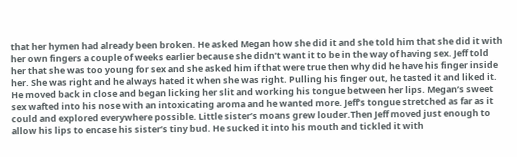that her hymen had already been broken. He asked Megan how she did it and she told him that she did it with her own fingers a couple of weeks earlier because she didn’t want it to be in the way of having sex. Jeff told her that she was too young for sex and she asked him if that were true then why did he have his finger inside her. She was right and he always hated it when she was right. Pulling his finger out, he tasted it and liked it. He moved back in close and began licking her slit and working his tongue between her lips. Megan’s sweet sex wafted into his nose with an intoxicating aroma and he wanted more. Jeff’s tongue stretched as far as it could and explored everywhere possible. Little sister’s moans grew louder.Then Jeff moved just enough to allow his lips to encase his sister’s tiny bud. He sucked it into his mouth and tickled it with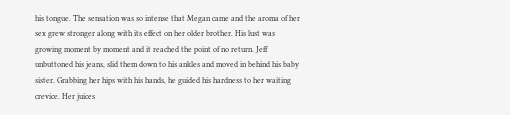his tongue. The sensation was so intense that Megan came and the aroma of her sex grew stronger along with its effect on her older brother. His lust was growing moment by moment and it reached the point of no return. Jeff unbuttoned his jeans, slid them down to his ankles and moved in behind his baby sister. Grabbing her hips with his hands, he guided his hardness to her waiting crevice. Her juices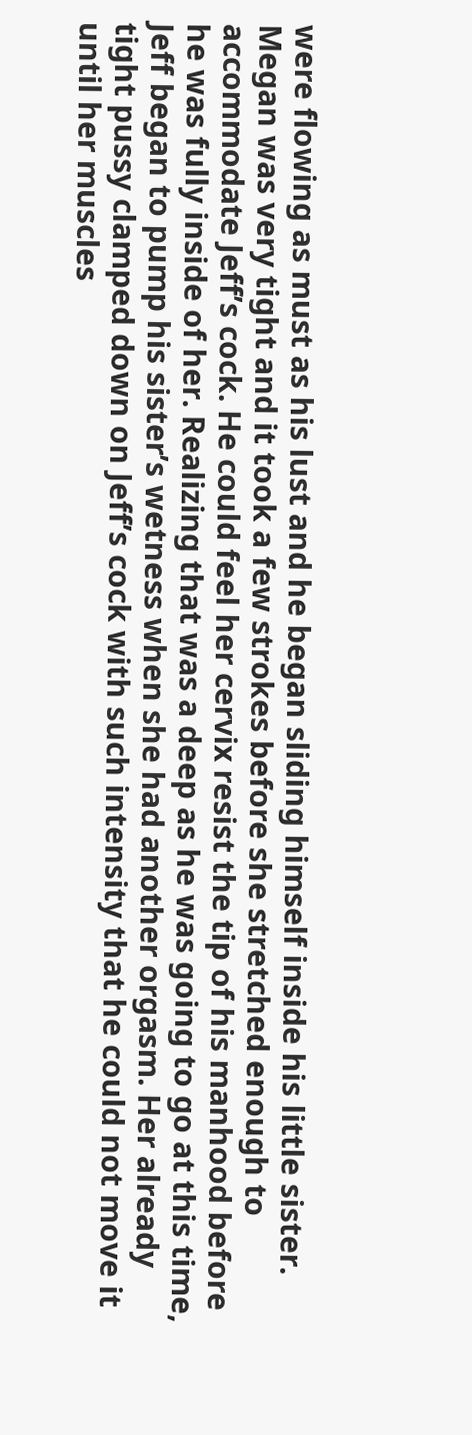were flowing as must as his lust and he began sliding himself inside his little sister. Megan was very tight and it took a few strokes before she stretched enough to accommodate Jeff’s cock. He could feel her cervix resist the tip of his manhood before he was fully inside of her. Realizing that was a deep as he was going to go at this time, Jeff began to pump his sister’s wetness when she had another orgasm. Her already tight pussy clamped down on Jeff’s cock with such intensity that he could not move it until her muscles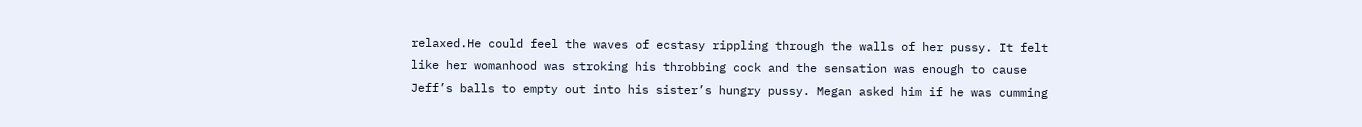relaxed.He could feel the waves of ecstasy rippling through the walls of her pussy. It felt like her womanhood was stroking his throbbing cock and the sensation was enough to cause Jeff’s balls to empty out into his sister’s hungry pussy. Megan asked him if he was cumming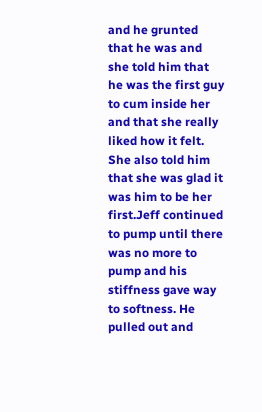and he grunted that he was and she told him that he was the first guy to cum inside her and that she really liked how it felt. She also told him that she was glad it was him to be her first.Jeff continued to pump until there was no more to pump and his stiffness gave way to softness. He pulled out and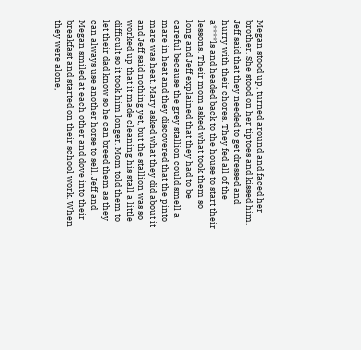Megan stood up, turned around and faced her brother. She stood on her tiptoes and kissed him. Jeff said that they needed to get dressed and hurry with their chores. They fed all of the a****ls and headed back to the house to start their lessons. Their mom asked what took them so long and Jeff explained that they had to be careful because the grey stallion could smell a mare in heat and they discovered that the pinto mare was heat. Mary asked what they did about it and Jeff said nothing yet, but the stallion was so worked up that it made cleaning his stall a little difficult so it took him longer. Mom told them to let their dad know so he can breed them as they can always use another horse to sell. Jeff and Megan smiled at each other and dove into their breakfast and started on their school work. When they were alone,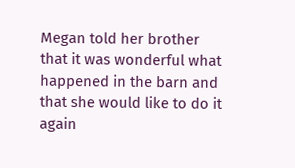Megan told her brother that it was wonderful what happened in the barn and that she would like to do it again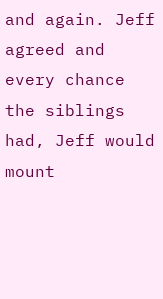and again. Jeff agreed and every chance the siblings had, Jeff would mount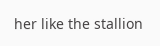her like the stallion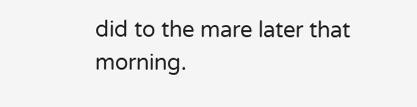did to the mare later that morning.